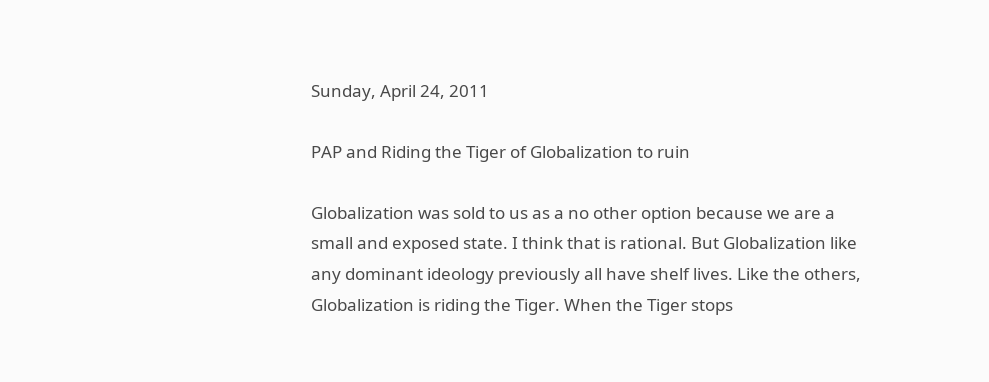Sunday, April 24, 2011

PAP and Riding the Tiger of Globalization to ruin

Globalization was sold to us as a no other option because we are a small and exposed state. I think that is rational. But Globalization like any dominant ideology previously all have shelf lives. Like the others, Globalization is riding the Tiger. When the Tiger stops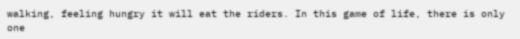walking, feeling hungry it will eat the riders. In this game of life, there is only one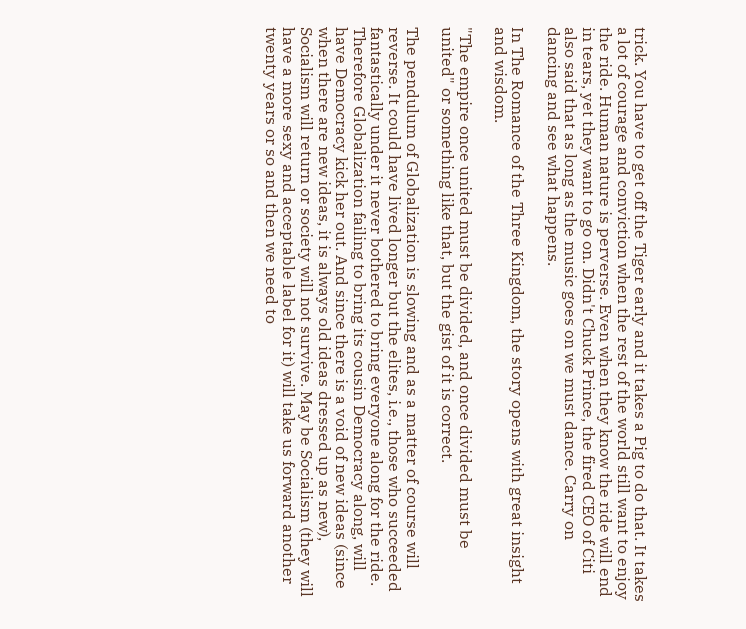trick. You have to get off the Tiger early and it takes a Pig to do that. It takes a lot of courage and conviction when the rest of the world still want to enjoy the ride. Human nature is perverse. Even when they know the ride will end in tears, yet they want to go on. Didn't Chuck Prince, the fired CEO of Citi also said that as long as the music goes on we must dance. Carry on dancing and see what happens.

In The Romance of the Three Kingdom, the story opens with great insight and wisdom.

"The empire once united must be divided, and once divided must be united" or something like that, but the gist of it is correct.

The pendulum of Globalization is slowing and as a matter of course will reverse. It could have lived longer but the elites, i.e., those who succeeded fantastically under it never bothered to bring everyone along for the ride. Therefore Globalization failing to bring its cousin Democracy along, will have Democracy kick her out. And since there is a void of new ideas (since when there are new ideas, it is always old ideas dressed up as new), Socialism will return or society will not survive. May be Socialism (they will have a more sexy and acceptable label for it) will take us forward another twenty years or so and then we need to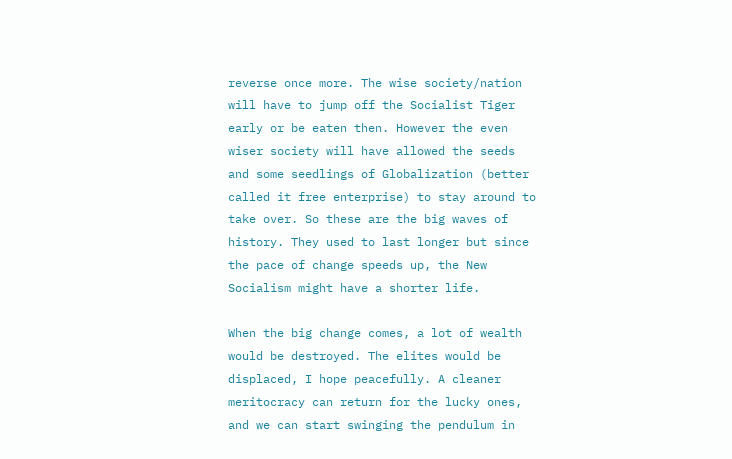reverse once more. The wise society/nation will have to jump off the Socialist Tiger early or be eaten then. However the even wiser society will have allowed the seeds and some seedlings of Globalization (better called it free enterprise) to stay around to take over. So these are the big waves of history. They used to last longer but since the pace of change speeds up, the New Socialism might have a shorter life.

When the big change comes, a lot of wealth would be destroyed. The elites would be displaced, I hope peacefully. A cleaner meritocracy can return for the lucky ones, and we can start swinging the pendulum in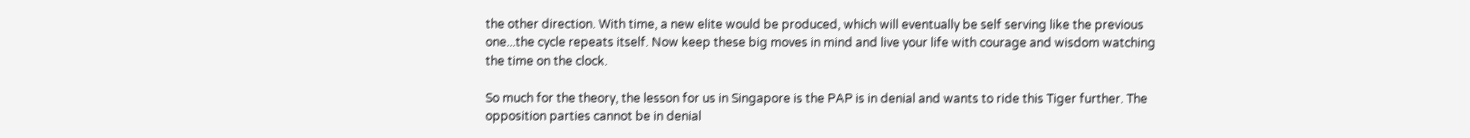the other direction. With time, a new elite would be produced, which will eventually be self serving like the previous one...the cycle repeats itself. Now keep these big moves in mind and live your life with courage and wisdom watching the time on the clock.

So much for the theory, the lesson for us in Singapore is the PAP is in denial and wants to ride this Tiger further. The opposition parties cannot be in denial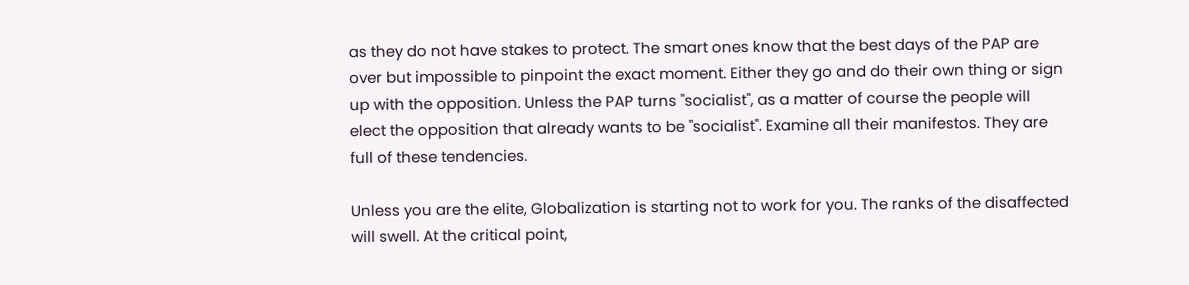as they do not have stakes to protect. The smart ones know that the best days of the PAP are over but impossible to pinpoint the exact moment. Either they go and do their own thing or sign up with the opposition. Unless the PAP turns "socialist", as a matter of course the people will elect the opposition that already wants to be "socialist". Examine all their manifestos. They are full of these tendencies.

Unless you are the elite, Globalization is starting not to work for you. The ranks of the disaffected will swell. At the critical point,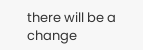there will be a change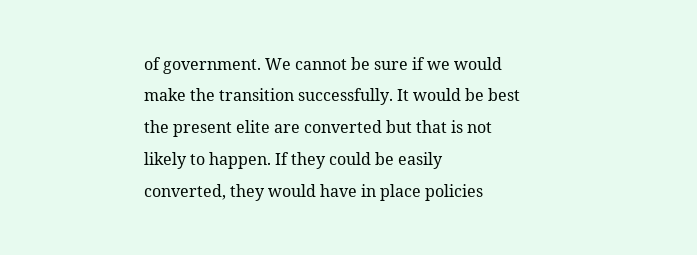of government. We cannot be sure if we would make the transition successfully. It would be best the present elite are converted but that is not likely to happen. If they could be easily converted, they would have in place policies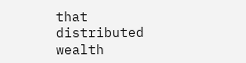that distributed wealth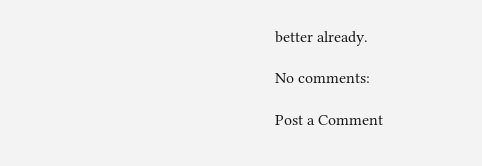better already.

No comments:

Post a Comment